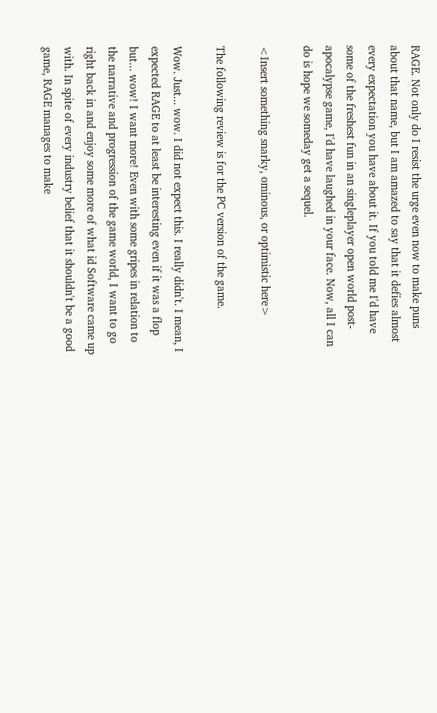RAGE. Not only do I resist the urge even now to make puns about that name, but I am amazed to say that it defies almost every expectation you have about it. If you told me I'd have some of the freshest fun in an singleplayer open world post-apocalypse game, I'd have laughed in your face. Now, all I can do is hope we someday get a sequel.

<Insert something snarky, ominous, or optimistic here>

The following review is for the PC version of the game.

Wow. Just... wow. I did not expect this. I really didn't. I mean, I expected RAGE to at least be interesting even if it was a flop but... wow! I want more! Even with some gripes in relation to the narrative and progression of the game world, I want to go right back in and enjoy some more of what id Software came up with. In spite of every industry belief that it shouldn't be a good game, RAGE manages to make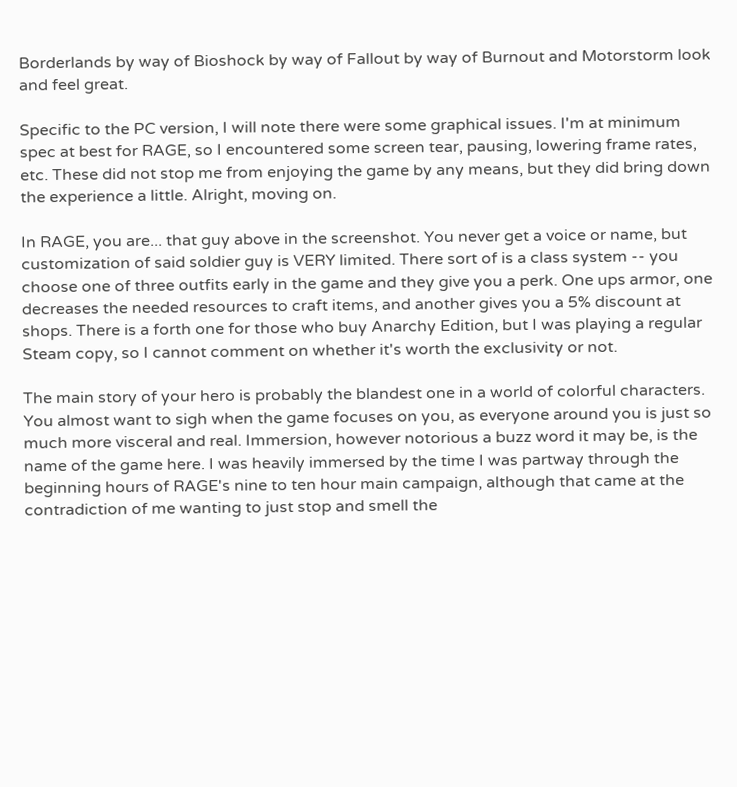Borderlands by way of Bioshock by way of Fallout by way of Burnout and Motorstorm look and feel great.

Specific to the PC version, I will note there were some graphical issues. I'm at minimum spec at best for RAGE, so I encountered some screen tear, pausing, lowering frame rates, etc. These did not stop me from enjoying the game by any means, but they did bring down the experience a little. Alright, moving on.

In RAGE, you are... that guy above in the screenshot. You never get a voice or name, but customization of said soldier guy is VERY limited. There sort of is a class system -- you choose one of three outfits early in the game and they give you a perk. One ups armor, one decreases the needed resources to craft items, and another gives you a 5% discount at shops. There is a forth one for those who buy Anarchy Edition, but I was playing a regular Steam copy, so I cannot comment on whether it's worth the exclusivity or not.

The main story of your hero is probably the blandest one in a world of colorful characters. You almost want to sigh when the game focuses on you, as everyone around you is just so much more visceral and real. Immersion, however notorious a buzz word it may be, is the name of the game here. I was heavily immersed by the time I was partway through the beginning hours of RAGE's nine to ten hour main campaign, although that came at the contradiction of me wanting to just stop and smell the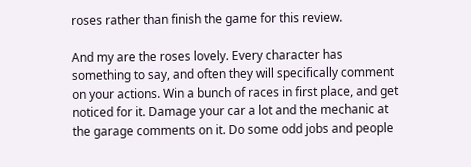roses rather than finish the game for this review.

And my are the roses lovely. Every character has something to say, and often they will specifically comment on your actions. Win a bunch of races in first place, and get noticed for it. Damage your car a lot and the mechanic at the garage comments on it. Do some odd jobs and people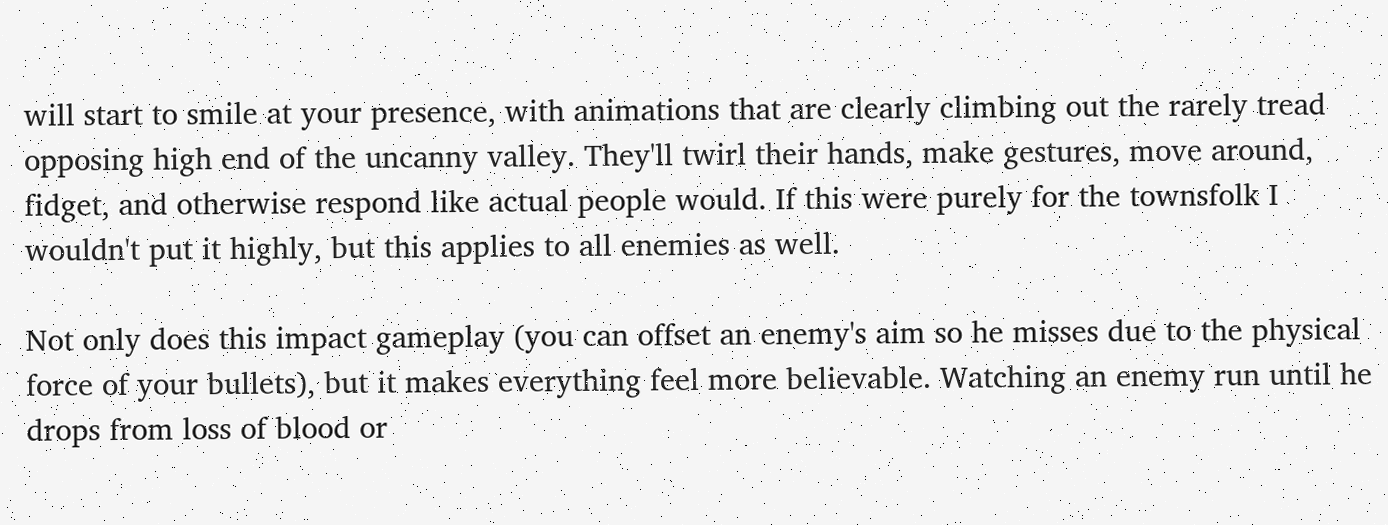will start to smile at your presence, with animations that are clearly climbing out the rarely tread opposing high end of the uncanny valley. They'll twirl their hands, make gestures, move around, fidget, and otherwise respond like actual people would. If this were purely for the townsfolk I wouldn't put it highly, but this applies to all enemies as well.

Not only does this impact gameplay (you can offset an enemy's aim so he misses due to the physical force of your bullets), but it makes everything feel more believable. Watching an enemy run until he drops from loss of blood or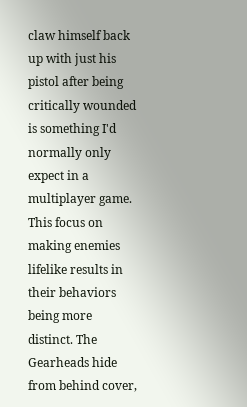claw himself back up with just his pistol after being critically wounded is something I'd normally only expect in a multiplayer game. This focus on making enemies lifelike results in their behaviors being more distinct. The Gearheads hide from behind cover,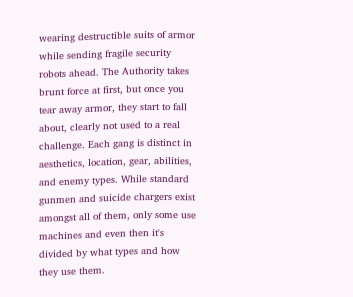wearing destructible suits of armor while sending fragile security robots ahead. The Authority takes brunt force at first, but once you tear away armor, they start to fall about, clearly not used to a real challenge. Each gang is distinct in aesthetics, location, gear, abilities, and enemy types. While standard gunmen and suicide chargers exist amongst all of them, only some use machines and even then it's divided by what types and how they use them.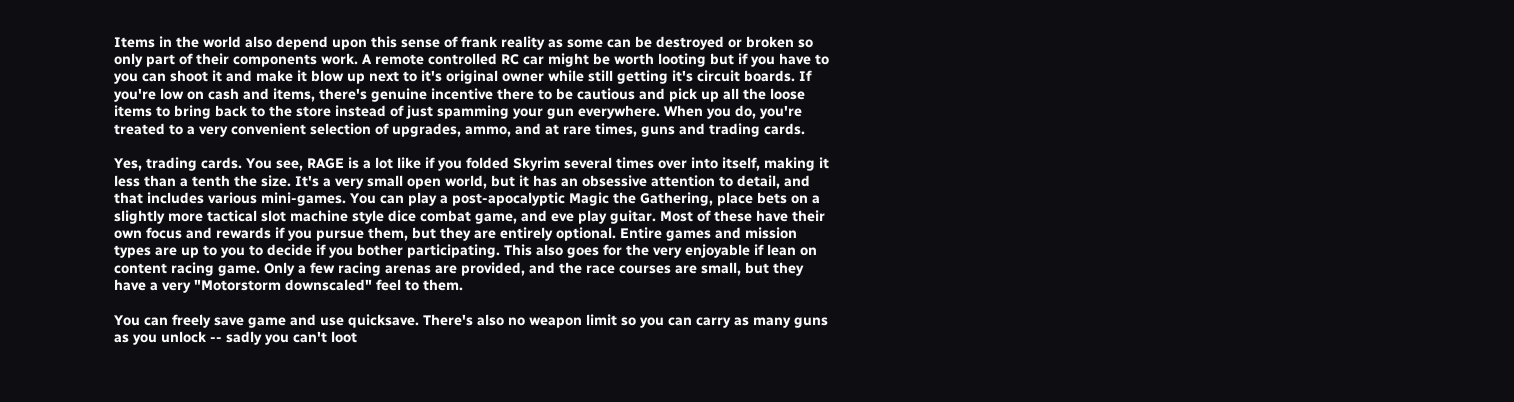Items in the world also depend upon this sense of frank reality as some can be destroyed or broken so only part of their components work. A remote controlled RC car might be worth looting but if you have to you can shoot it and make it blow up next to it's original owner while still getting it's circuit boards. If you're low on cash and items, there's genuine incentive there to be cautious and pick up all the loose items to bring back to the store instead of just spamming your gun everywhere. When you do, you're treated to a very convenient selection of upgrades, ammo, and at rare times, guns and trading cards.

Yes, trading cards. You see, RAGE is a lot like if you folded Skyrim several times over into itself, making it less than a tenth the size. It's a very small open world, but it has an obsessive attention to detail, and that includes various mini-games. You can play a post-apocalyptic Magic the Gathering, place bets on a slightly more tactical slot machine style dice combat game, and eve play guitar. Most of these have their own focus and rewards if you pursue them, but they are entirely optional. Entire games and mission types are up to you to decide if you bother participating. This also goes for the very enjoyable if lean on content racing game. Only a few racing arenas are provided, and the race courses are small, but they have a very "Motorstorm downscaled" feel to them.

You can freely save game and use quicksave. There's also no weapon limit so you can carry as many guns as you unlock -- sadly you can't loot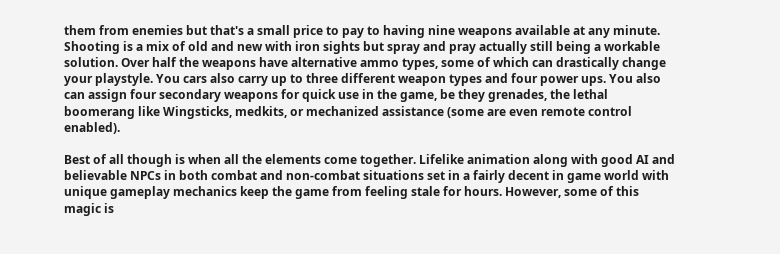them from enemies but that's a small price to pay to having nine weapons available at any minute. Shooting is a mix of old and new with iron sights but spray and pray actually still being a workable solution. Over half the weapons have alternative ammo types, some of which can drastically change your playstyle. You cars also carry up to three different weapon types and four power ups. You also can assign four secondary weapons for quick use in the game, be they grenades, the lethal boomerang like Wingsticks, medkits, or mechanized assistance (some are even remote control enabled).

Best of all though is when all the elements come together. Lifelike animation along with good AI and believable NPCs in both combat and non-combat situations set in a fairly decent in game world with unique gameplay mechanics keep the game from feeling stale for hours. However, some of this magic is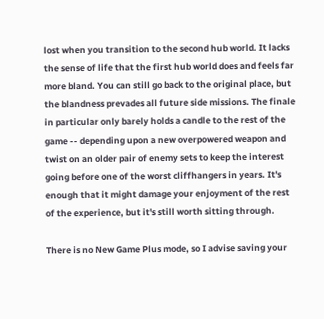lost when you transition to the second hub world. It lacks the sense of life that the first hub world does and feels far more bland. You can still go back to the original place, but the blandness prevades all future side missions. The finale in particular only barely holds a candle to the rest of the game -- depending upon a new overpowered weapon and twist on an older pair of enemy sets to keep the interest going before one of the worst cliffhangers in years. It's enough that it might damage your enjoyment of the rest of the experience, but it's still worth sitting through.

There is no New Game Plus mode, so I advise saving your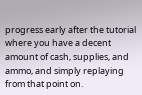progress early after the tutorial where you have a decent amount of cash, supplies, and ammo, and simply replaying from that point on.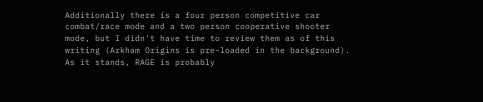Additionally there is a four person competitive car combat/race mode and a two person cooperative shooter mode, but I didn't have time to review them as of this writing (Arkham Origins is pre-loaded in the background). As it stands, RAGE is probably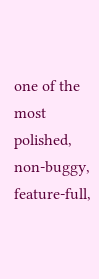one of the most polished, non-buggy, feature-full,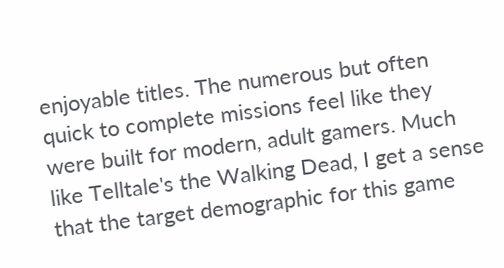enjoyable titles. The numerous but often quick to complete missions feel like they were built for modern, adult gamers. Much like Telltale's the Walking Dead, I get a sense that the target demographic for this game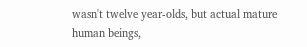wasn't twelve year-olds, but actual mature human beings,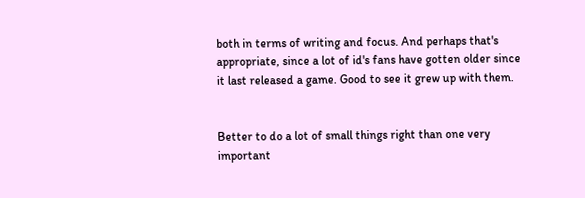both in terms of writing and focus. And perhaps that's appropriate, since a lot of id's fans have gotten older since it last released a game. Good to see it grew up with them.


Better to do a lot of small things right than one very important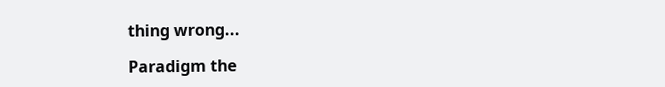thing wrong...

Paradigm the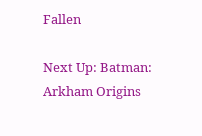Fallen

Next Up: Batman: Arkham Origins